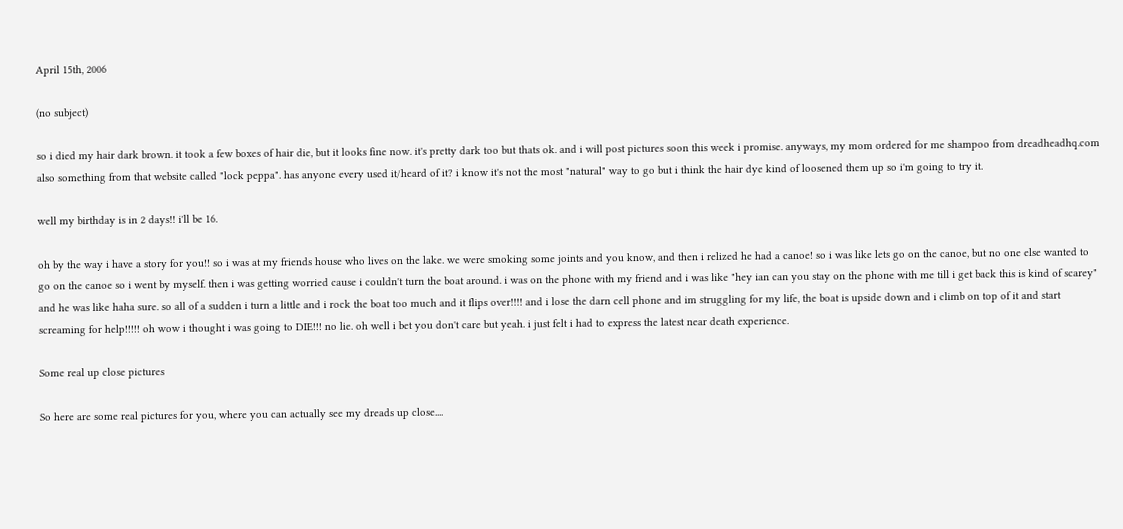April 15th, 2006

(no subject)

so i died my hair dark brown. it took a few boxes of hair die, but it looks fine now. it's pretty dark too but thats ok. and i will post pictures soon this week i promise. anyways, my mom ordered for me shampoo from dreadheadhq.com also something from that website called "lock peppa". has anyone every used it/heard of it? i know it's not the most "natural" way to go but i think the hair dye kind of loosened them up so i'm going to try it.

well my birthday is in 2 days!! i'll be 16.

oh by the way i have a story for you!! so i was at my friends house who lives on the lake. we were smoking some joints and you know, and then i relized he had a canoe! so i was like lets go on the canoe, but no one else wanted to go on the canoe so i went by myself. then i was getting worried cause i couldn't turn the boat around. i was on the phone with my friend and i was like "hey ian can you stay on the phone with me till i get back this is kind of scarey" and he was like haha sure. so all of a sudden i turn a little and i rock the boat too much and it flips over!!!! and i lose the darn cell phone and im struggling for my life, the boat is upside down and i climb on top of it and start screaming for help!!!!! oh wow i thought i was going to DIE!!! no lie. oh well i bet you don't care but yeah. i just felt i had to express the latest near death experience.

Some real up close pictures

So here are some real pictures for you, where you can actually see my dreads up close....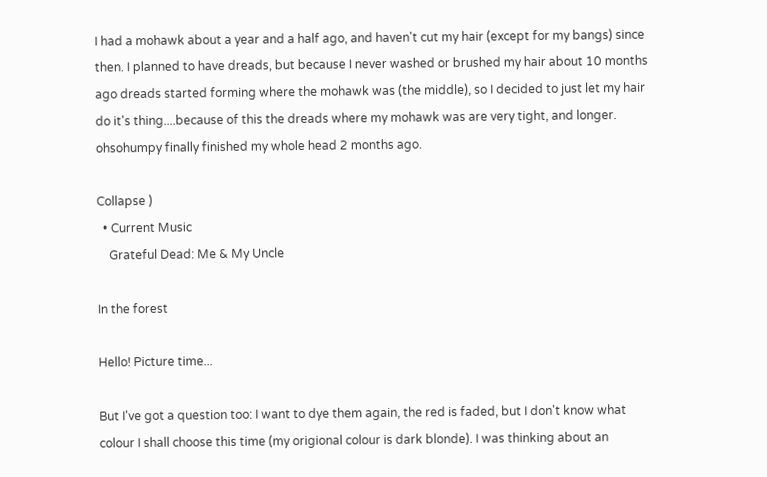I had a mohawk about a year and a half ago, and haven't cut my hair (except for my bangs) since then. I planned to have dreads, but because I never washed or brushed my hair about 10 months ago dreads started forming where the mohawk was (the middle), so I decided to just let my hair do it's thing....because of this the dreads where my mohawk was are very tight, and longer. ohsohumpy finally finished my whole head 2 months ago.

Collapse )
  • Current Music
    Grateful Dead: Me & My Uncle

In the forest

Hello! Picture time...

But I've got a question too: I want to dye them again, the red is faded, but I don't know what colour I shall choose this time (my origional colour is dark blonde). I was thinking about an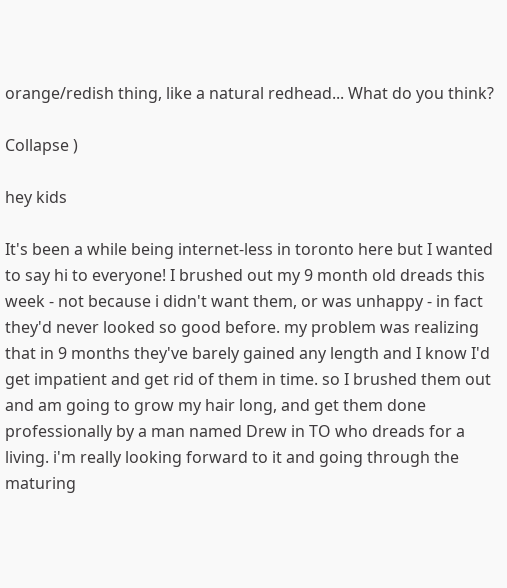orange/redish thing, like a natural redhead... What do you think?

Collapse )

hey kids

It's been a while being internet-less in toronto here but I wanted to say hi to everyone! I brushed out my 9 month old dreads this week - not because i didn't want them, or was unhappy - in fact they'd never looked so good before. my problem was realizing that in 9 months they've barely gained any length and I know I'd get impatient and get rid of them in time. so I brushed them out and am going to grow my hair long, and get them done professionally by a man named Drew in TO who dreads for a living. i'm really looking forward to it and going through the maturing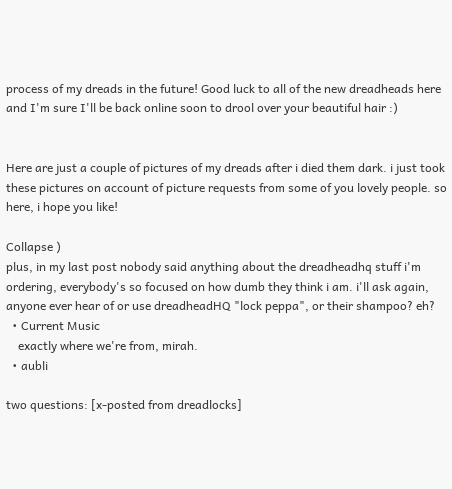process of my dreads in the future! Good luck to all of the new dreadheads here and I'm sure I'll be back online soon to drool over your beautiful hair :)


Here are just a couple of pictures of my dreads after i died them dark. i just took these pictures on account of picture requests from some of you lovely people. so here, i hope you like!

Collapse )
plus, in my last post nobody said anything about the dreadheadhq stuff i'm ordering, everybody's so focused on how dumb they think i am. i'll ask again, anyone ever hear of or use dreadheadHQ "lock peppa", or their shampoo? eh?
  • Current Music
    exactly where we're from, mirah.
  • aubli

two questions: [x-posted from dreadlocks]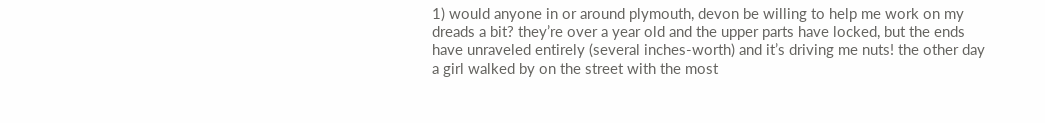1) would anyone in or around plymouth, devon be willing to help me work on my dreads a bit? they’re over a year old and the upper parts have locked, but the ends have unraveled entirely (several inches-worth) and it’s driving me nuts! the other day a girl walked by on the street with the most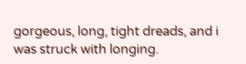gorgeous, long, tight dreads, and i was struck with longing.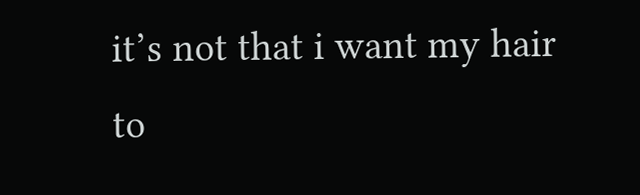it’s not that i want my hair to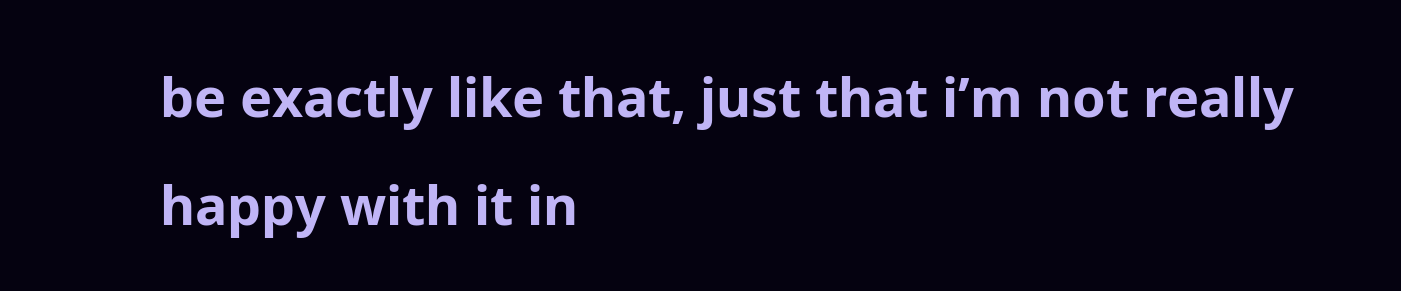be exactly like that, just that i’m not really happy with it in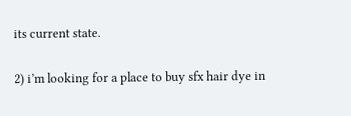its current state.

2) i’m looking for a place to buy sfx hair dye in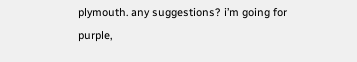plymouth. any suggestions? i’m going for purple,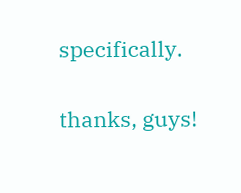specifically.

thanks, guys!